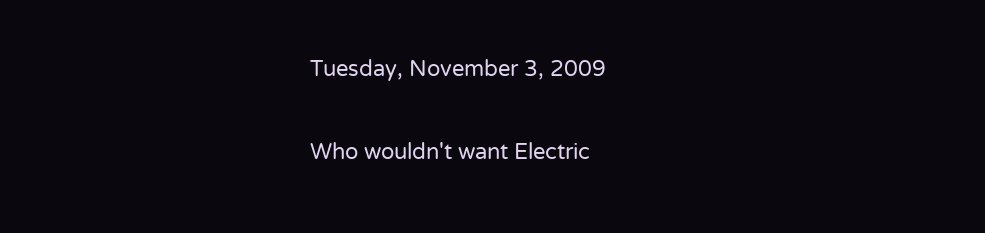Tuesday, November 3, 2009

Who wouldn't want Electric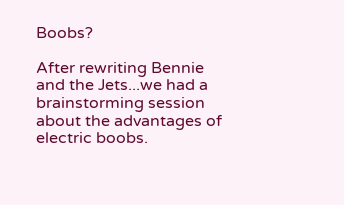Boobs?

After rewriting Bennie and the Jets...we had a brainstorming session about the advantages of electric boobs.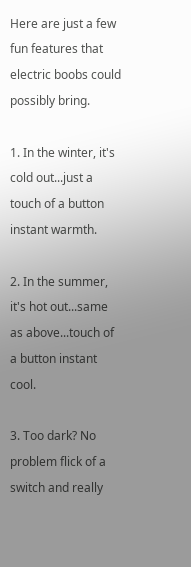Here are just a few fun features that electric boobs could possibly bring.

1. In the winter, it's cold out...just a touch of a button instant warmth.

2. In the summer, it's hot out...same as above...touch of a button instant cool.

3. Too dark? No problem flick of a switch and really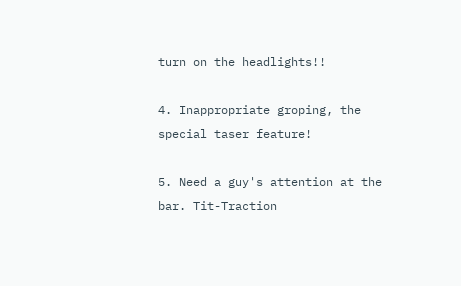turn on the headlights!!

4. Inappropriate groping, the special taser feature!

5. Need a guy's attention at the bar. Tit-Traction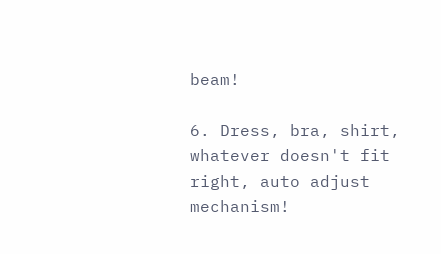beam!

6. Dress, bra, shirt, whatever doesn't fit right, auto adjust mechanism!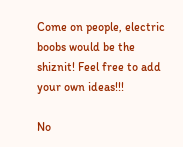Come on people, electric boobs would be the shiznit! Feel free to add your own ideas!!!

No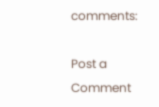comments:

Post a Comment